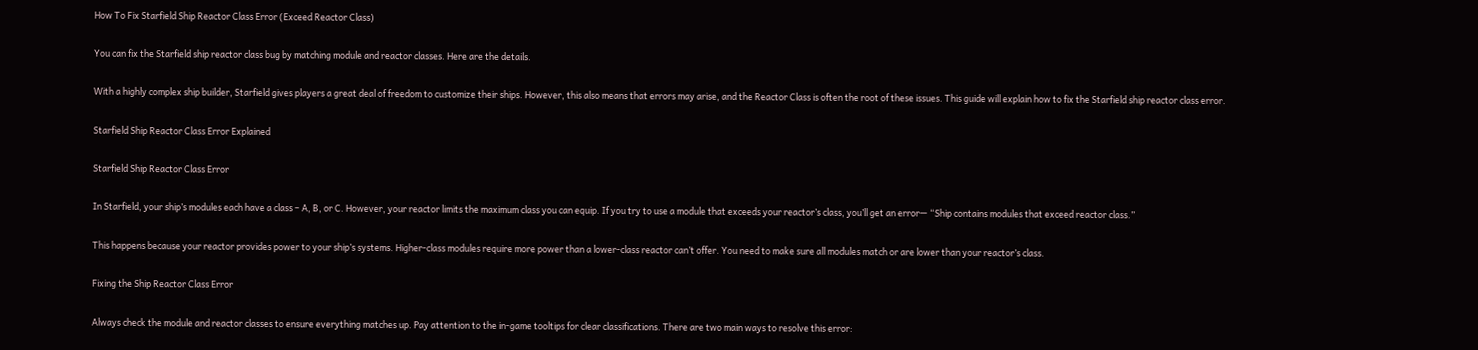How To Fix Starfield Ship Reactor Class Error (Exceed Reactor Class)

You can fix the Starfield ship reactor class bug by matching module and reactor classes. Here are the details.

With a highly complex ship builder, Starfield gives players a great deal of freedom to customize their ships. However, this also means that errors may arise, and the Reactor Class is often the root of these issues. This guide will explain how to fix the Starfield ship reactor class error.

Starfield Ship Reactor Class Error Explained

Starfield Ship Reactor Class Error

In Starfield, your ship’s modules each have a class – A, B, or C. However, your reactor limits the maximum class you can equip. If you try to use a module that exceeds your reactor’s class, you’ll get an error— “Ship contains modules that exceed reactor class.”

This happens because your reactor provides power to your ship’s systems. Higher-class modules require more power than a lower-class reactor can’t offer. You need to make sure all modules match or are lower than your reactor’s class.

Fixing the Ship Reactor Class Error

Always check the module and reactor classes to ensure everything matches up. Pay attention to the in-game tooltips for clear classifications. There are two main ways to resolve this error: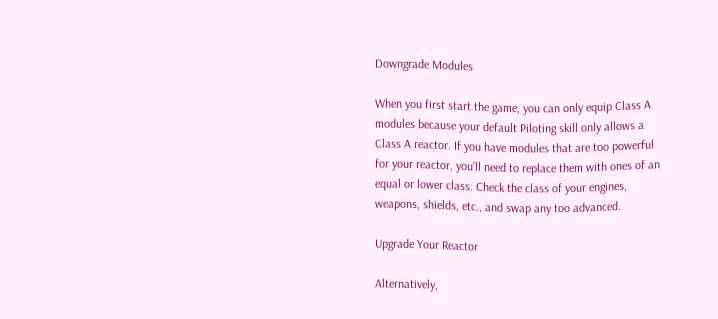Downgrade Modules

When you first start the game, you can only equip Class A modules because your default Piloting skill only allows a Class A reactor. If you have modules that are too powerful for your reactor, you’ll need to replace them with ones of an equal or lower class. Check the class of your engines, weapons, shields, etc., and swap any too advanced.

Upgrade Your Reactor

Alternatively,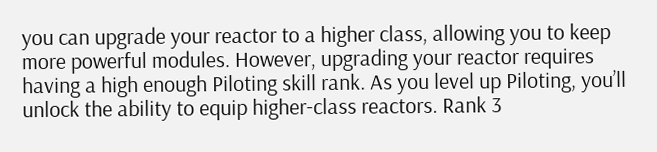you can upgrade your reactor to a higher class, allowing you to keep more powerful modules. However, upgrading your reactor requires having a high enough Piloting skill rank. As you level up Piloting, you’ll unlock the ability to equip higher-class reactors. Rank 3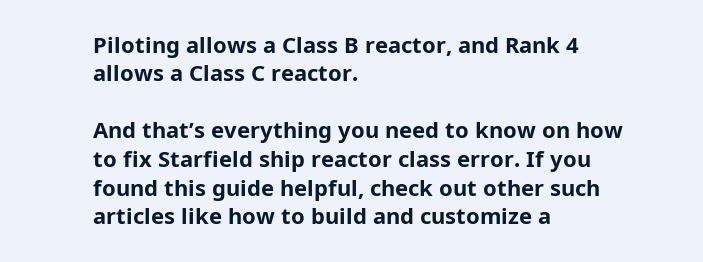Piloting allows a Class B reactor, and Rank 4 allows a Class C reactor.

And that’s everything you need to know on how to fix Starfield ship reactor class error. If you found this guide helpful, check out other such articles like how to build and customize a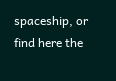spaceship, or find here the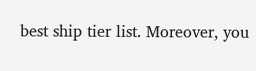best ship tier list. Moreover, you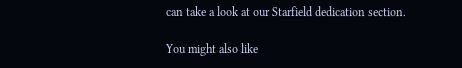can take a look at our Starfield dedication section.

You might also like